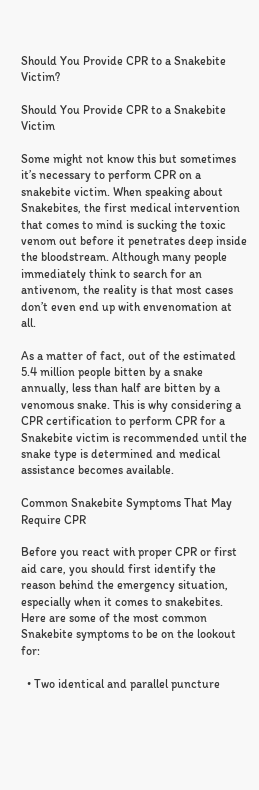Should You Provide CPR to a Snakebite Victim?

Should You Provide CPR to a Snakebite Victim

Some might not know this but sometimes it’s necessary to perform CPR on a snakebite victim. When speaking about Snakebites, the first medical intervention that comes to mind is sucking the toxic venom out before it penetrates deep inside the bloodstream. Although many people immediately think to search for an antivenom, the reality is that most cases don’t even end up with envenomation at all.

As a matter of fact, out of the estimated 5.4 million people bitten by a snake annually, less than half are bitten by a venomous snake. This is why considering a CPR certification to perform CPR for a Snakebite victim is recommended until the snake type is determined and medical assistance becomes available.

Common Snakebite Symptoms That May Require CPR

Before you react with proper CPR or first aid care, you should first identify the reason behind the emergency situation, especially when it comes to snakebites. Here are some of the most common Snakebite symptoms to be on the lookout for:

  • Two identical and parallel puncture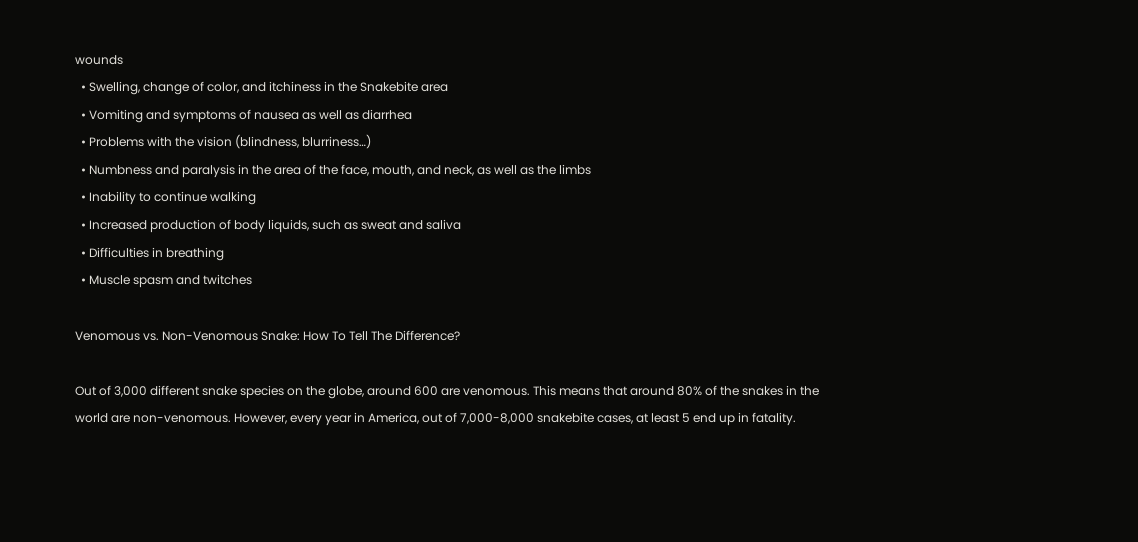wounds
  • Swelling, change of color, and itchiness in the Snakebite area
  • Vomiting and symptoms of nausea as well as diarrhea
  • Problems with the vision (blindness, blurriness…)
  • Numbness and paralysis in the area of the face, mouth, and neck, as well as the limbs
  • Inability to continue walking
  • Increased production of body liquids, such as sweat and saliva
  • Difficulties in breathing
  • Muscle spasm and twitches

Venomous vs. Non-Venomous Snake: How To Tell The Difference?

Out of 3,000 different snake species on the globe, around 600 are venomous. This means that around 80% of the snakes in the world are non-venomous. However, every year in America, out of 7,000-8,000 snakebite cases, at least 5 end up in fatality.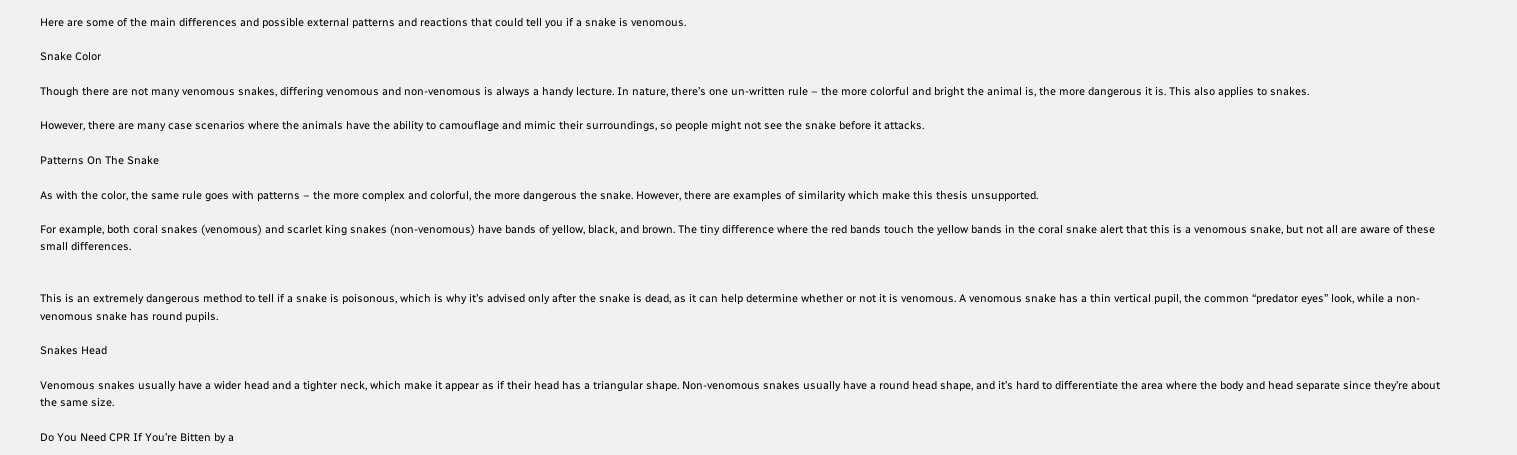Here are some of the main differences and possible external patterns and reactions that could tell you if a snake is venomous.

Snake Color

Though there are not many venomous snakes, differing venomous and non-venomous is always a handy lecture. In nature, there’s one un-written rule – the more colorful and bright the animal is, the more dangerous it is. This also applies to snakes.

However, there are many case scenarios where the animals have the ability to camouflage and mimic their surroundings, so people might not see the snake before it attacks.

Patterns On The Snake

As with the color, the same rule goes with patterns – the more complex and colorful, the more dangerous the snake. However, there are examples of similarity which make this thesis unsupported.

For example, both coral snakes (venomous) and scarlet king snakes (non-venomous) have bands of yellow, black, and brown. The tiny difference where the red bands touch the yellow bands in the coral snake alert that this is a venomous snake, but not all are aware of these small differences.


This is an extremely dangerous method to tell if a snake is poisonous, which is why it’s advised only after the snake is dead, as it can help determine whether or not it is venomous. A venomous snake has a thin vertical pupil, the common “predator eyes” look, while a non-venomous snake has round pupils.

Snakes Head

Venomous snakes usually have a wider head and a tighter neck, which make it appear as if their head has a triangular shape. Non-venomous snakes usually have a round head shape, and it’s hard to differentiate the area where the body and head separate since they’re about the same size.

Do You Need CPR If You’re Bitten by a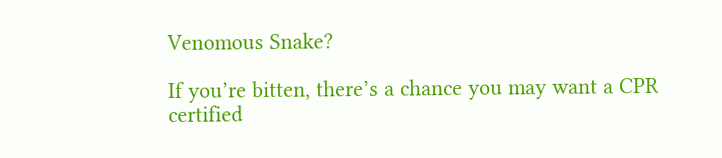Venomous Snake?

If you’re bitten, there’s a chance you may want a CPR certified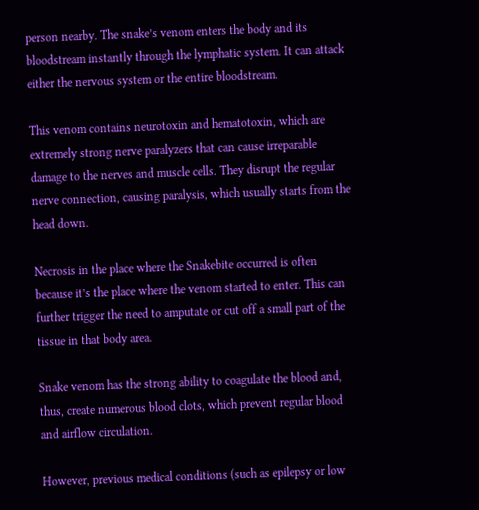person nearby. The snake’s venom enters the body and its bloodstream instantly through the lymphatic system. It can attack either the nervous system or the entire bloodstream.

This venom contains neurotoxin and hematotoxin, which are extremely strong nerve paralyzers that can cause irreparable damage to the nerves and muscle cells. They disrupt the regular nerve connection, causing paralysis, which usually starts from the head down.

Necrosis in the place where the Snakebite occurred is often because it’s the place where the venom started to enter. This can further trigger the need to amputate or cut off a small part of the tissue in that body area.

Snake venom has the strong ability to coagulate the blood and, thus, create numerous blood clots, which prevent regular blood and airflow circulation.

However, previous medical conditions (such as epilepsy or low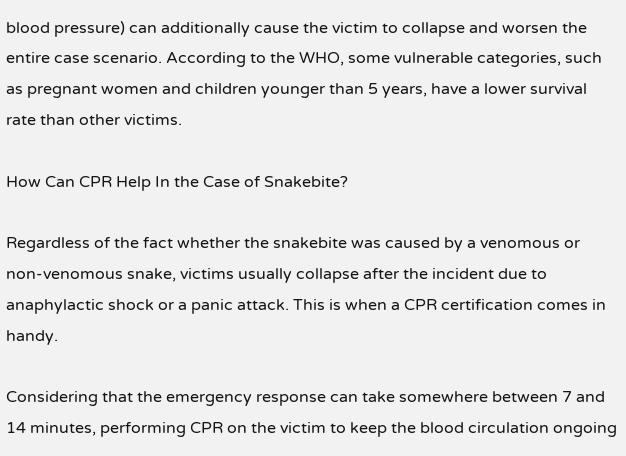blood pressure) can additionally cause the victim to collapse and worsen the entire case scenario. According to the WHO, some vulnerable categories, such as pregnant women and children younger than 5 years, have a lower survival rate than other victims.

How Can CPR Help In the Case of Snakebite?

Regardless of the fact whether the snakebite was caused by a venomous or non-venomous snake, victims usually collapse after the incident due to anaphylactic shock or a panic attack. This is when a CPR certification comes in handy.

Considering that the emergency response can take somewhere between 7 and 14 minutes, performing CPR on the victim to keep the blood circulation ongoing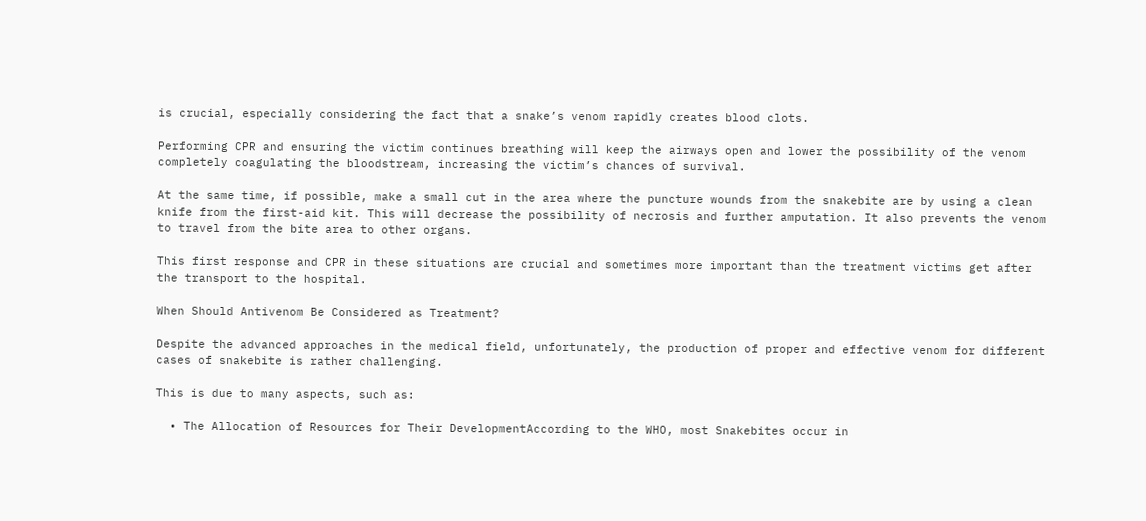is crucial, especially considering the fact that a snake’s venom rapidly creates blood clots.

Performing CPR and ensuring the victim continues breathing will keep the airways open and lower the possibility of the venom completely coagulating the bloodstream, increasing the victim’s chances of survival.

At the same time, if possible, make a small cut in the area where the puncture wounds from the snakebite are by using a clean knife from the first-aid kit. This will decrease the possibility of necrosis and further amputation. It also prevents the venom to travel from the bite area to other organs.

This first response and CPR in these situations are crucial and sometimes more important than the treatment victims get after the transport to the hospital.

When Should Antivenom Be Considered as Treatment?

Despite the advanced approaches in the medical field, unfortunately, the production of proper and effective venom for different cases of snakebite is rather challenging.

This is due to many aspects, such as:

  • The Allocation of Resources for Their DevelopmentAccording to the WHO, most Snakebites occur in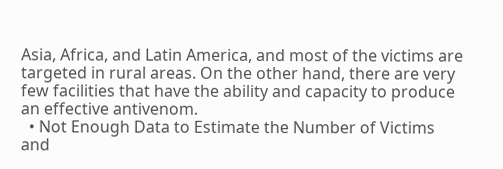Asia, Africa, and Latin America, and most of the victims are targeted in rural areas. On the other hand, there are very few facilities that have the ability and capacity to produce an effective antivenom.
  • Not Enough Data to Estimate the Number of Victims and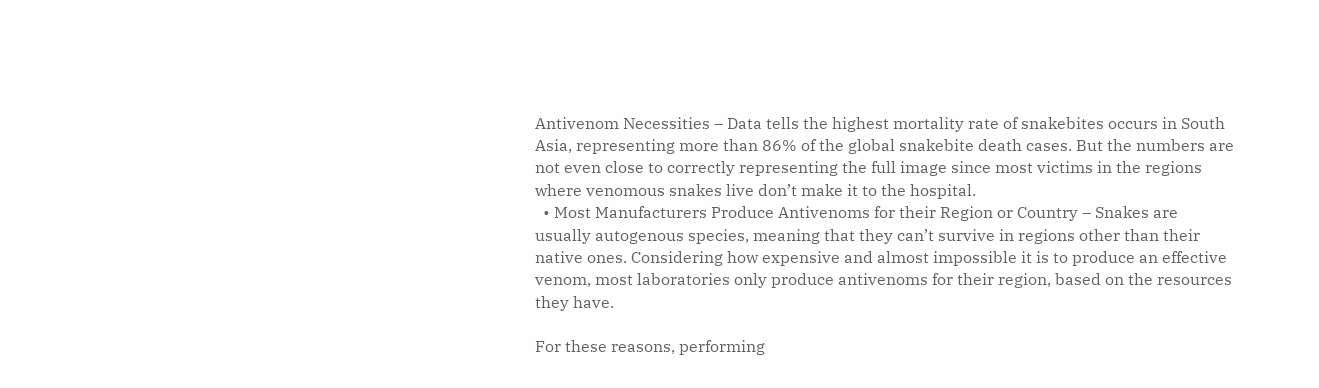Antivenom Necessities – Data tells the highest mortality rate of snakebites occurs in South Asia, representing more than 86% of the global snakebite death cases. But the numbers are not even close to correctly representing the full image since most victims in the regions where venomous snakes live don’t make it to the hospital.
  • Most Manufacturers Produce Antivenoms for their Region or Country – Snakes are usually autogenous species, meaning that they can’t survive in regions other than their native ones. Considering how expensive and almost impossible it is to produce an effective venom, most laboratories only produce antivenoms for their region, based on the resources they have.

For these reasons, performing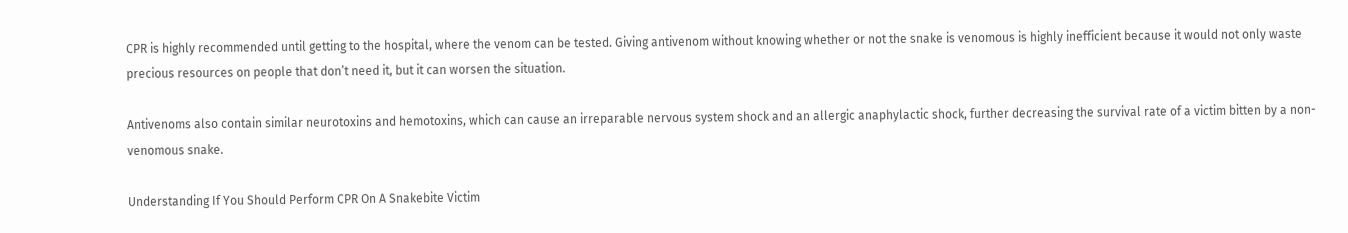CPR is highly recommended until getting to the hospital, where the venom can be tested. Giving antivenom without knowing whether or not the snake is venomous is highly inefficient because it would not only waste precious resources on people that don’t need it, but it can worsen the situation.

Antivenoms also contain similar neurotoxins and hemotoxins, which can cause an irreparable nervous system shock and an allergic anaphylactic shock, further decreasing the survival rate of a victim bitten by a non-venomous snake.

Understanding If You Should Perform CPR On A Snakebite Victim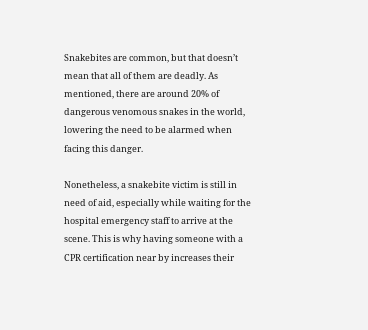Snakebites are common, but that doesn’t mean that all of them are deadly. As mentioned, there are around 20% of dangerous venomous snakes in the world, lowering the need to be alarmed when facing this danger.

Nonetheless, a snakebite victim is still in need of aid, especially while waiting for the hospital emergency staff to arrive at the scene. This is why having someone with a CPR certification near by increases their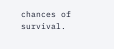chances of survival.